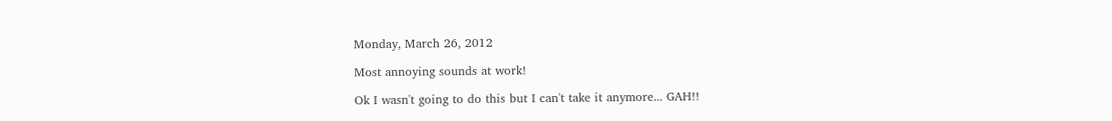Monday, March 26, 2012

Most annoying sounds at work!

Ok I wasn't going to do this but I can't take it anymore... GAH!!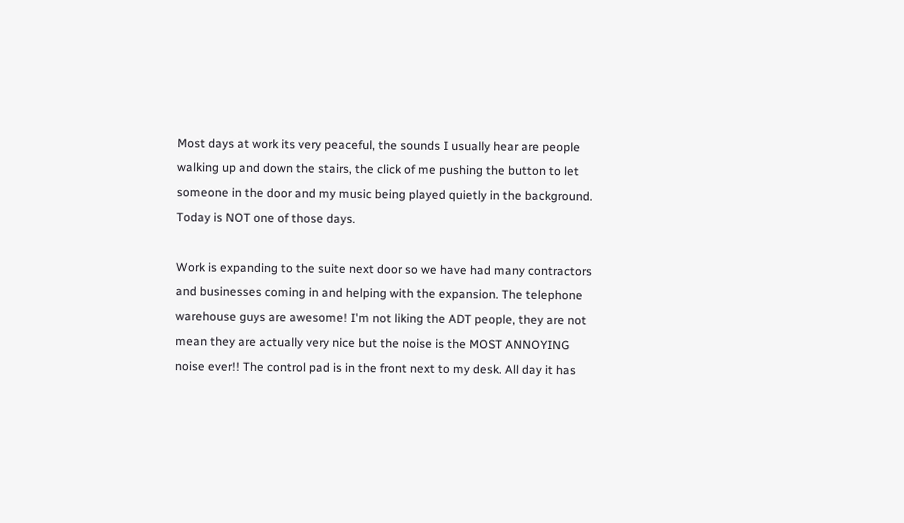Most days at work its very peaceful, the sounds I usually hear are people walking up and down the stairs, the click of me pushing the button to let someone in the door and my music being played quietly in the background. Today is NOT one of those days.

Work is expanding to the suite next door so we have had many contractors and businesses coming in and helping with the expansion. The telephone warehouse guys are awesome! I'm not liking the ADT people, they are not mean they are actually very nice but the noise is the MOST ANNOYING noise ever!! The control pad is in the front next to my desk. All day it has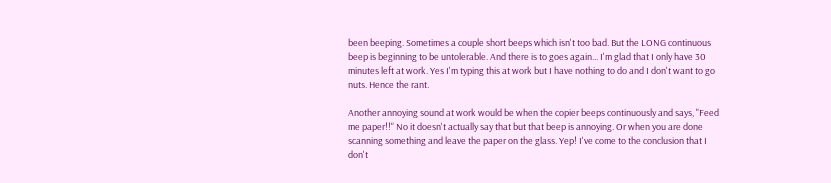been beeping. Sometimes a couple short beeps which isn't too bad. But the LONG continuous beep is beginning to be untolerable. And there is to goes again... I'm glad that I only have 30 minutes left at work. Yes I'm typing this at work but I have nothing to do and I don't want to go nuts. Hence the rant.

Another annoying sound at work would be when the copier beeps continuously and says, "Feed me paper!!" No it doesn't actually say that but that beep is annoying. Or when you are done scanning something and leave the paper on the glass. Yep! I've come to the conclusion that I don't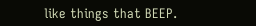like things that BEEP.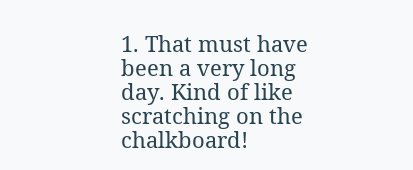1. That must have been a very long day. Kind of like scratching on the chalkboard!